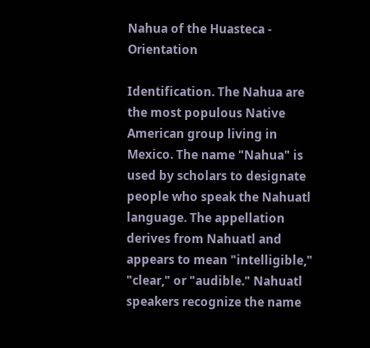Nahua of the Huasteca - Orientation

Identification. The Nahua are the most populous Native American group living in Mexico. The name "Nahua" is used by scholars to designate people who speak the Nahuatl language. The appellation derives from Nahuatl and appears to mean "intelligible," "clear," or "audible." Nahuatl speakers recognize the name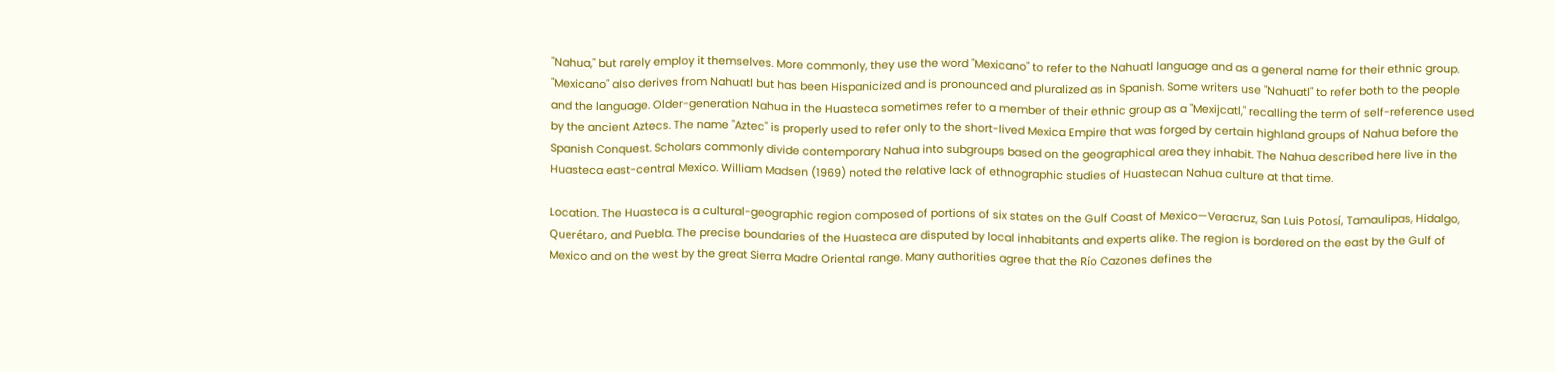"Nahua," but rarely employ it themselves. More commonly, they use the word "Mexicano" to refer to the Nahuatl language and as a general name for their ethnic group. "Mexicano" also derives from Nahuatl but has been Hispanicized and is pronounced and pluralized as in Spanish. Some writers use "Nahuatl" to refer both to the people and the language. Older-generation Nahua in the Huasteca sometimes refer to a member of their ethnic group as a "Mexijcatl," recalling the term of self-reference used by the ancient Aztecs. The name "Aztec" is properly used to refer only to the short-lived Mexica Empire that was forged by certain highland groups of Nahua before the Spanish Conquest. Scholars commonly divide contemporary Nahua into subgroups based on the geographical area they inhabit. The Nahua described here live in the Huasteca east-central Mexico. William Madsen (1969) noted the relative lack of ethnographic studies of Huastecan Nahua culture at that time.

Location. The Huasteca is a cultural-geographic region composed of portions of six states on the Gulf Coast of Mexico—Veracruz, San Luis Potosí, Tamaulipas, Hidalgo, Querétaro, and Puebla. The precise boundaries of the Huasteca are disputed by local inhabitants and experts alike. The region is bordered on the east by the Gulf of Mexico and on the west by the great Sierra Madre Oriental range. Many authorities agree that the Río Cazones defines the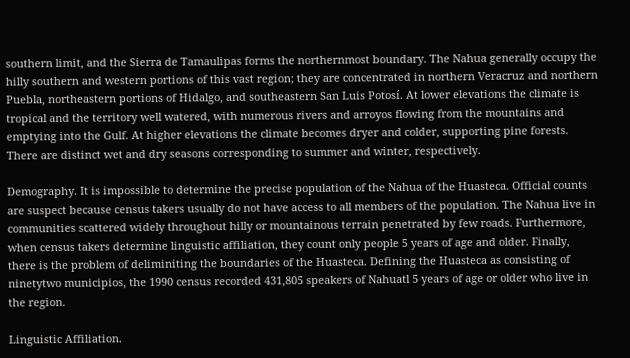southern limit, and the Sierra de Tamaulipas forms the northernmost boundary. The Nahua generally occupy the hilly southern and western portions of this vast region; they are concentrated in northern Veracruz and northern Puebla, northeastern portions of Hidalgo, and southeastern San Luis Potosí. At lower elevations the climate is tropical and the territory well watered, with numerous rivers and arroyos flowing from the mountains and emptying into the Gulf. At higher elevations the climate becomes dryer and colder, supporting pine forests. There are distinct wet and dry seasons corresponding to summer and winter, respectively.

Demography. It is impossible to determine the precise population of the Nahua of the Huasteca. Official counts are suspect because census takers usually do not have access to all members of the population. The Nahua live in communities scattered widely throughout hilly or mountainous terrain penetrated by few roads. Furthermore, when census takers determine linguistic affiliation, they count only people 5 years of age and older. Finally, there is the problem of deliminiting the boundaries of the Huasteca. Defining the Huasteca as consisting of ninetytwo municipios, the 1990 census recorded 431,805 speakers of Nahuatl 5 years of age or older who live in the region.

Linguistic Affiliation.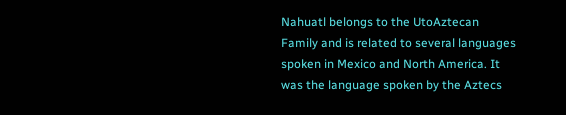Nahuatl belongs to the UtoAztecan Family and is related to several languages spoken in Mexico and North America. It was the language spoken by the Aztecs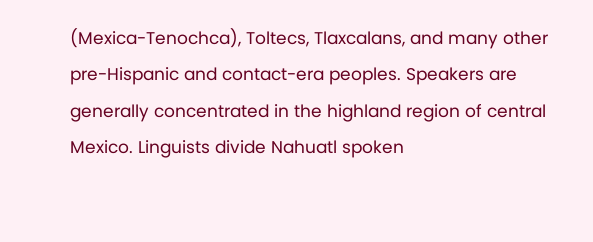(Mexica-Tenochca), Toltecs, Tlaxcalans, and many other pre-Hispanic and contact-era peoples. Speakers are generally concentrated in the highland region of central Mexico. Linguists divide Nahuatl spoken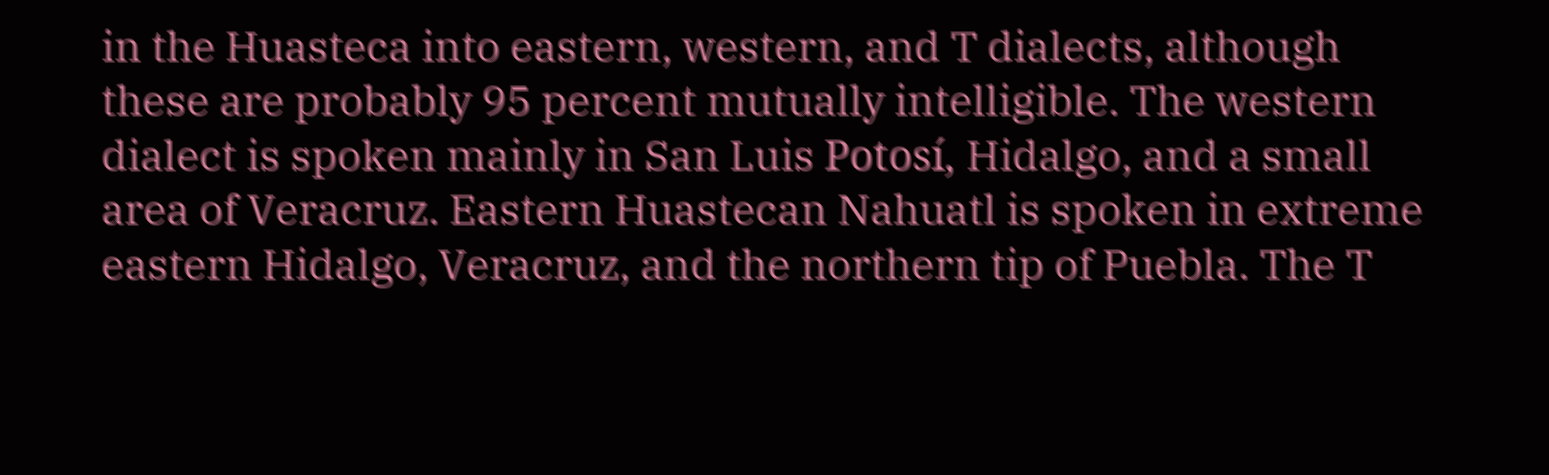in the Huasteca into eastern, western, and T dialects, although these are probably 95 percent mutually intelligible. The western dialect is spoken mainly in San Luis Potosí, Hidalgo, and a small area of Veracruz. Eastern Huastecan Nahuatl is spoken in extreme eastern Hidalgo, Veracruz, and the northern tip of Puebla. The T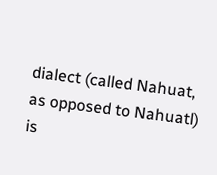dialect (called Nahuat, as opposed to Nahuatl) is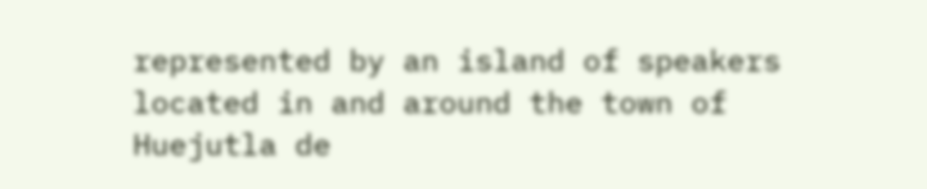represented by an island of speakers located in and around the town of Huejutla de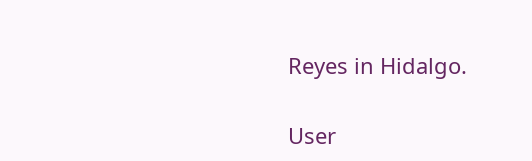Reyes in Hidalgo.

User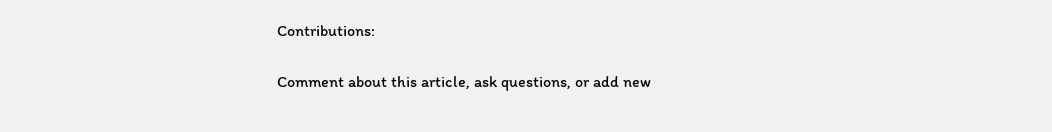Contributions:

Comment about this article, ask questions, or add new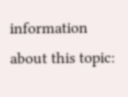information about this topic: